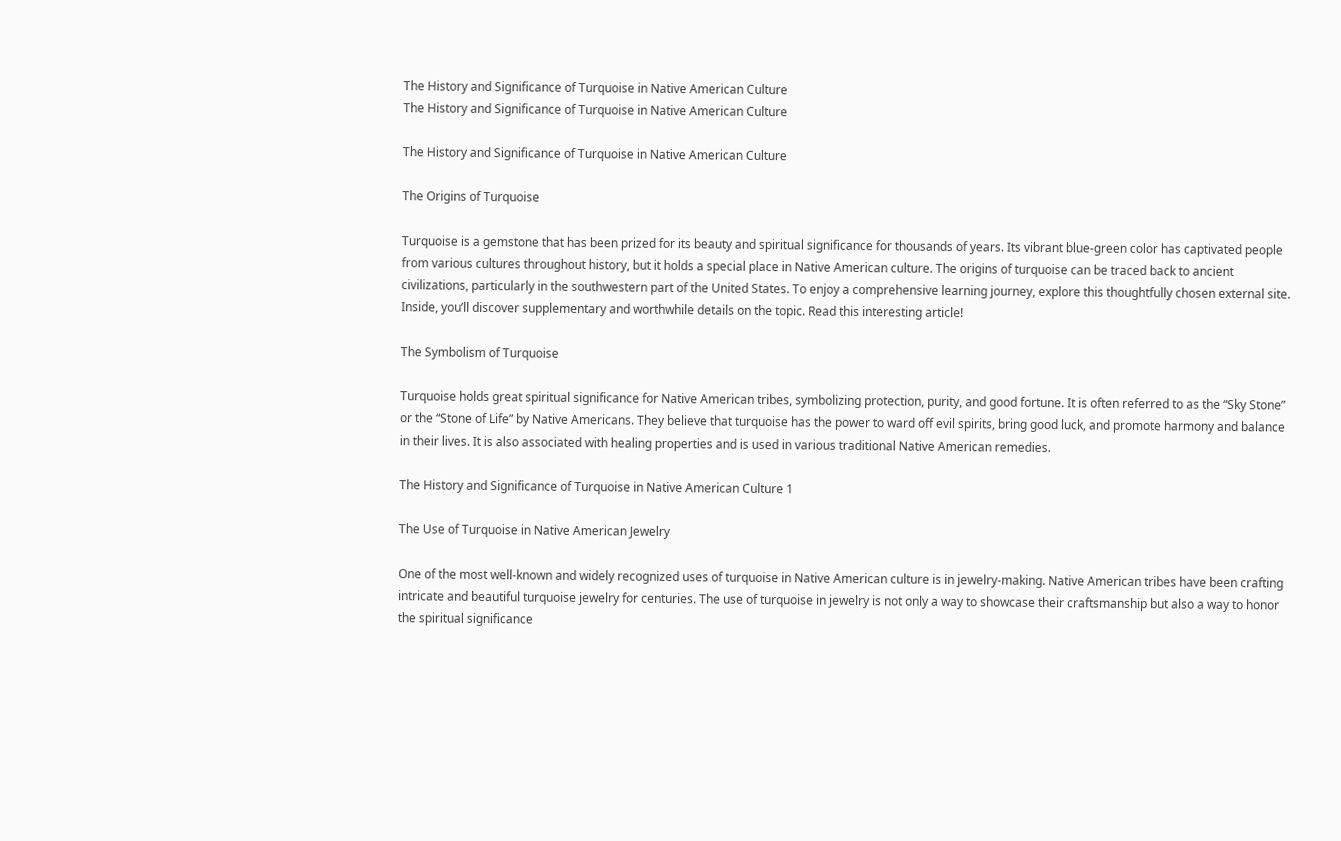The History and Significance of Turquoise in Native American Culture
The History and Significance of Turquoise in Native American Culture

The History and Significance of Turquoise in Native American Culture

The Origins of Turquoise

Turquoise is a gemstone that has been prized for its beauty and spiritual significance for thousands of years. Its vibrant blue-green color has captivated people from various cultures throughout history, but it holds a special place in Native American culture. The origins of turquoise can be traced back to ancient civilizations, particularly in the southwestern part of the United States. To enjoy a comprehensive learning journey, explore this thoughtfully chosen external site. Inside, you’ll discover supplementary and worthwhile details on the topic. Read this interesting article!

The Symbolism of Turquoise

Turquoise holds great spiritual significance for Native American tribes, symbolizing protection, purity, and good fortune. It is often referred to as the “Sky Stone” or the “Stone of Life” by Native Americans. They believe that turquoise has the power to ward off evil spirits, bring good luck, and promote harmony and balance in their lives. It is also associated with healing properties and is used in various traditional Native American remedies.

The History and Significance of Turquoise in Native American Culture 1

The Use of Turquoise in Native American Jewelry

One of the most well-known and widely recognized uses of turquoise in Native American culture is in jewelry-making. Native American tribes have been crafting intricate and beautiful turquoise jewelry for centuries. The use of turquoise in jewelry is not only a way to showcase their craftsmanship but also a way to honor the spiritual significance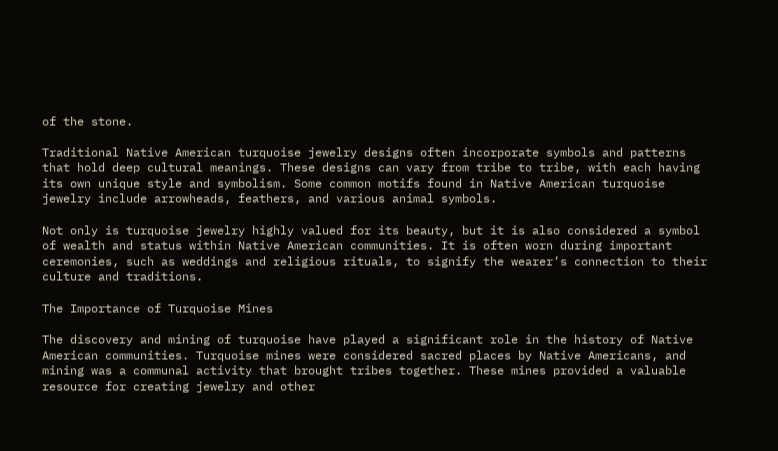of the stone.

Traditional Native American turquoise jewelry designs often incorporate symbols and patterns that hold deep cultural meanings. These designs can vary from tribe to tribe, with each having its own unique style and symbolism. Some common motifs found in Native American turquoise jewelry include arrowheads, feathers, and various animal symbols.

Not only is turquoise jewelry highly valued for its beauty, but it is also considered a symbol of wealth and status within Native American communities. It is often worn during important ceremonies, such as weddings and religious rituals, to signify the wearer’s connection to their culture and traditions.

The Importance of Turquoise Mines

The discovery and mining of turquoise have played a significant role in the history of Native American communities. Turquoise mines were considered sacred places by Native Americans, and mining was a communal activity that brought tribes together. These mines provided a valuable resource for creating jewelry and other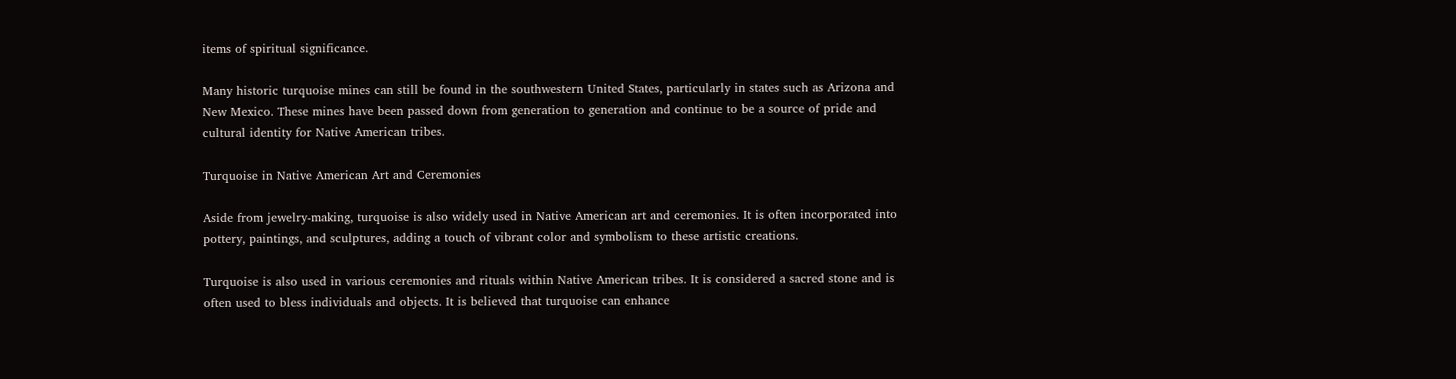items of spiritual significance.

Many historic turquoise mines can still be found in the southwestern United States, particularly in states such as Arizona and New Mexico. These mines have been passed down from generation to generation and continue to be a source of pride and cultural identity for Native American tribes.

Turquoise in Native American Art and Ceremonies

Aside from jewelry-making, turquoise is also widely used in Native American art and ceremonies. It is often incorporated into pottery, paintings, and sculptures, adding a touch of vibrant color and symbolism to these artistic creations.

Turquoise is also used in various ceremonies and rituals within Native American tribes. It is considered a sacred stone and is often used to bless individuals and objects. It is believed that turquoise can enhance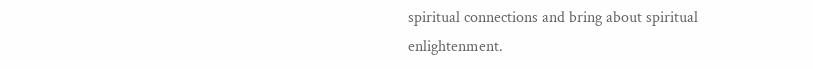spiritual connections and bring about spiritual enlightenment.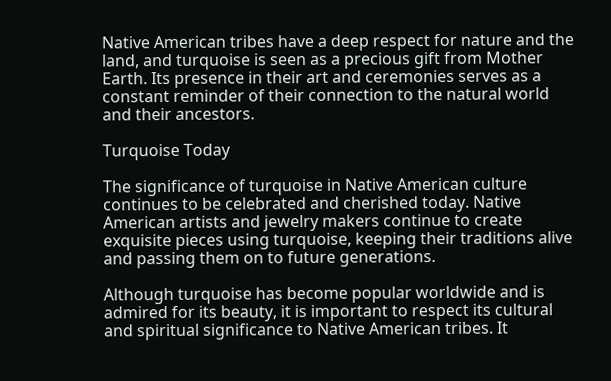Native American tribes have a deep respect for nature and the land, and turquoise is seen as a precious gift from Mother Earth. Its presence in their art and ceremonies serves as a constant reminder of their connection to the natural world and their ancestors.

Turquoise Today

The significance of turquoise in Native American culture continues to be celebrated and cherished today. Native American artists and jewelry makers continue to create exquisite pieces using turquoise, keeping their traditions alive and passing them on to future generations.

Although turquoise has become popular worldwide and is admired for its beauty, it is important to respect its cultural and spiritual significance to Native American tribes. It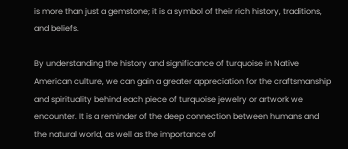is more than just a gemstone; it is a symbol of their rich history, traditions, and beliefs.

By understanding the history and significance of turquoise in Native American culture, we can gain a greater appreciation for the craftsmanship and spirituality behind each piece of turquoise jewelry or artwork we encounter. It is a reminder of the deep connection between humans and the natural world, as well as the importance of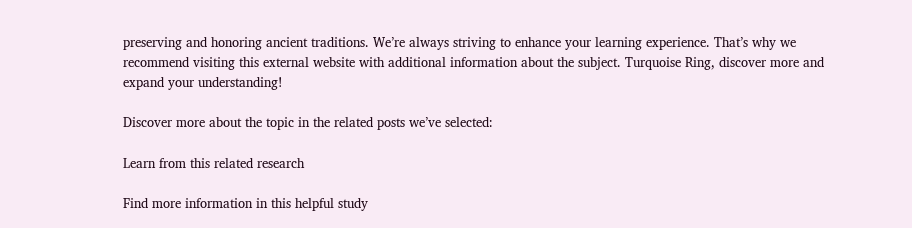preserving and honoring ancient traditions. We’re always striving to enhance your learning experience. That’s why we recommend visiting this external website with additional information about the subject. Turquoise Ring, discover more and expand your understanding!

Discover more about the topic in the related posts we’ve selected:

Learn from this related research

Find more information in this helpful study